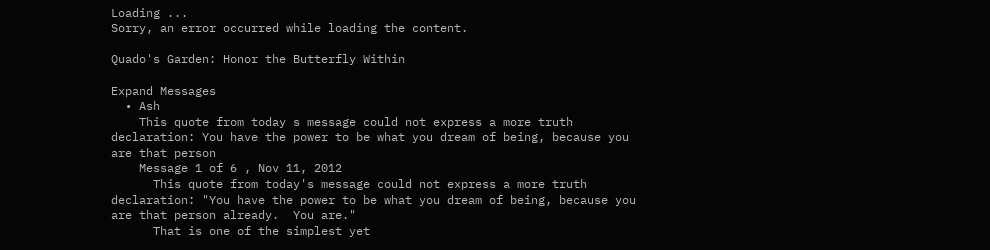Loading ...
Sorry, an error occurred while loading the content.

Quado's Garden: Honor the Butterfly Within

Expand Messages
  • Ash
    This quote from today s message could not express a more truth declaration: You have the power to be what you dream of being, because you are that person
    Message 1 of 6 , Nov 11, 2012
      This quote from today's message could not express a more truth declaration: "You have the power to be what you dream of being, because you are that person already.  You are."
      That is one of the simplest yet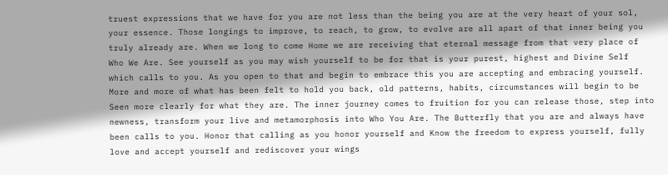truest expressions that we have for you are not less than the being you are at the very heart of your sol, your essence. Those longings to improve, to reach, to grow, to evolve are all apart of that inner being you truly already are. When we long to come Home we are receiving that eternal message from that very place of Who We Are. See yourself as you may wish yourself to be for that is your purest, highest and Divine Self which calls to you. As you open to that and begin to embrace this you are accepting and embracing yourself. More and more of what has been felt to hold you back, old patterns, habits, circumstances will begin to be Seen more clearly for what they are. The inner journey comes to fruition for you can release those, step into newness, transform your live and metamorphosis into Who You Are. The Butterfly that you are and always have been calls to you. Honor that calling as you honor yourself and Know the freedom to express yourself, fully love and accept yourself and rediscover your wings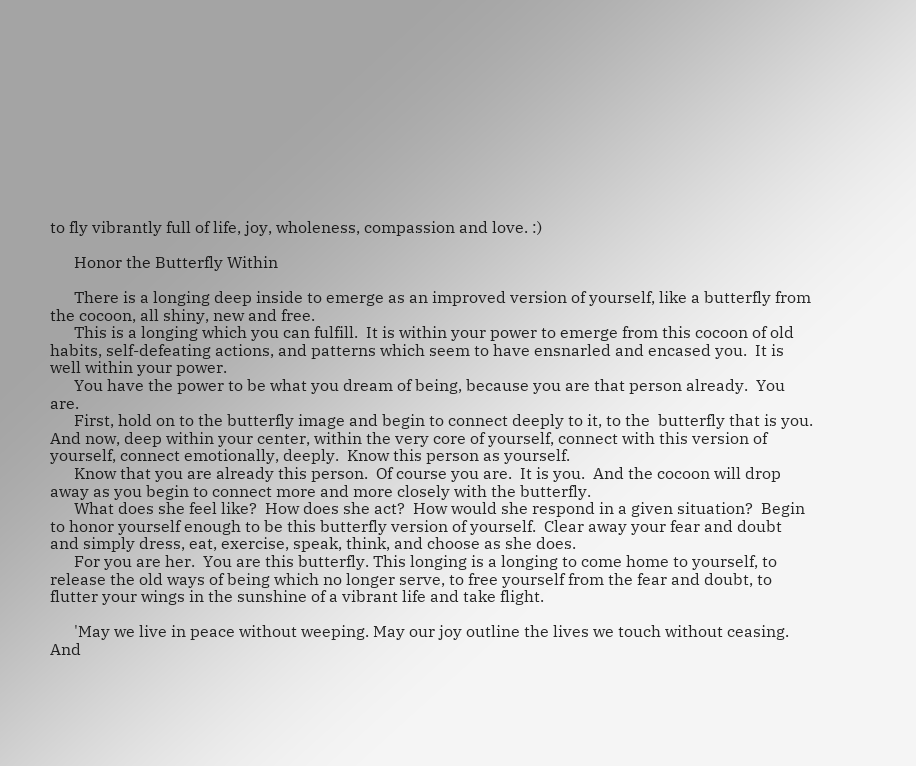to fly vibrantly full of life, joy, wholeness, compassion and love. :)

      Honor the Butterfly Within

      There is a longing deep inside to emerge as an improved version of yourself, like a butterfly from the cocoon, all shiny, new and free.
      This is a longing which you can fulfill.  It is within your power to emerge from this cocoon of old habits, self-defeating actions, and patterns which seem to have ensnarled and encased you.  It is well within your power.
      You have the power to be what you dream of being, because you are that person already.  You are.
      First, hold on to the butterfly image and begin to connect deeply to it, to the  butterfly that is you.  And now, deep within your center, within the very core of yourself, connect with this version of yourself, connect emotionally, deeply.  Know this person as yourself.
      Know that you are already this person.  Of course you are.  It is you.  And the cocoon will drop away as you begin to connect more and more closely with the butterfly.
      What does she feel like?  How does she act?  How would she respond in a given situation?  Begin to honor yourself enough to be this butterfly version of yourself.  Clear away your fear and doubt and simply dress, eat, exercise, speak, think, and choose as she does.
      For you are her.  You are this butterfly. This longing is a longing to come home to yourself, to release the old ways of being which no longer serve, to free yourself from the fear and doubt, to flutter your wings in the sunshine of a vibrant life and take flight.

      'May we live in peace without weeping. May our joy outline the lives we touch without ceasing. And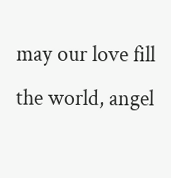may our love fill the world, angel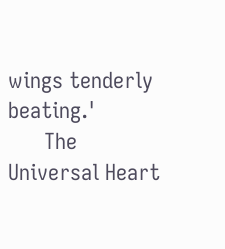wings tenderly beating.'
      The Universal Heart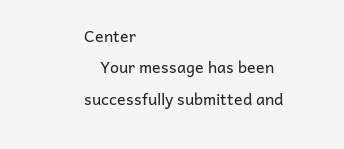Center
    Your message has been successfully submitted and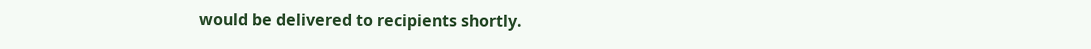would be delivered to recipients shortly.